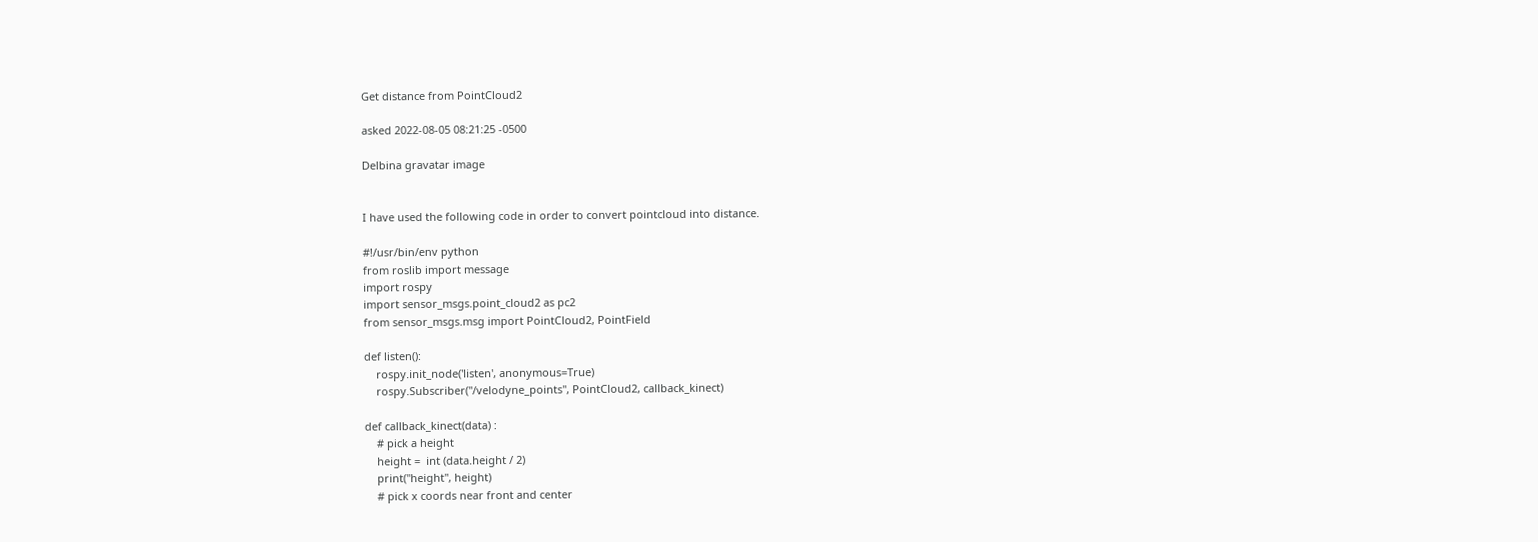Get distance from PointCloud2

asked 2022-08-05 08:21:25 -0500

Delbina gravatar image


I have used the following code in order to convert pointcloud into distance.

#!/usr/bin/env python
from roslib import message
import rospy
import sensor_msgs.point_cloud2 as pc2
from sensor_msgs.msg import PointCloud2, PointField

def listen():
    rospy.init_node('listen', anonymous=True)
    rospy.Subscriber("/velodyne_points", PointCloud2, callback_kinect)

def callback_kinect(data) :
    # pick a height
    height =  int (data.height / 2)
    print("height", height)
    # pick x coords near front and center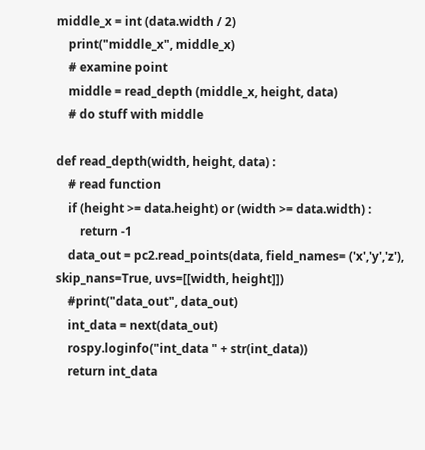middle_x = int (data.width / 2)
    print("middle_x", middle_x)
    # examine point
    middle = read_depth (middle_x, height, data)
    # do stuff with middle

def read_depth(width, height, data) :
    # read function
    if (height >= data.height) or (width >= data.width) :
        return -1
    data_out = pc2.read_points(data, field_names= ('x','y','z'), skip_nans=True, uvs=[[width, height]])
    #print("data_out", data_out)
    int_data = next(data_out)
    rospy.loginfo("int_data " + str(int_data))
    return int_data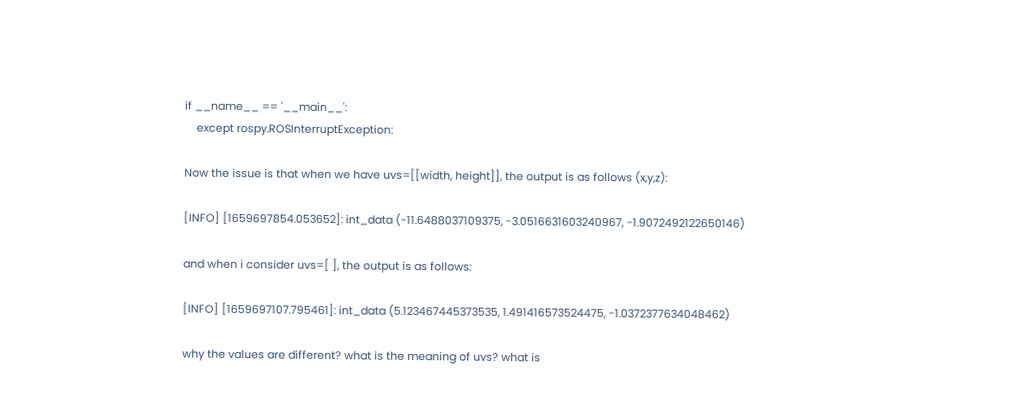if __name__ == '__main__':
    except rospy.ROSInterruptException:

Now the issue is that when we have uvs=[[width, height]], the output is as follows (x,y,z):

[INFO] [1659697854.053652]: int_data (-11.6488037109375, -3.0516631603240967, -1.9072492122650146)

and when i consider uvs=[ ], the output is as follows:

[INFO] [1659697107.795461]: int_data (5.123467445373535, 1.491416573524475, -1.0372377634048462)

why the values are different? what is the meaning of uvs? what is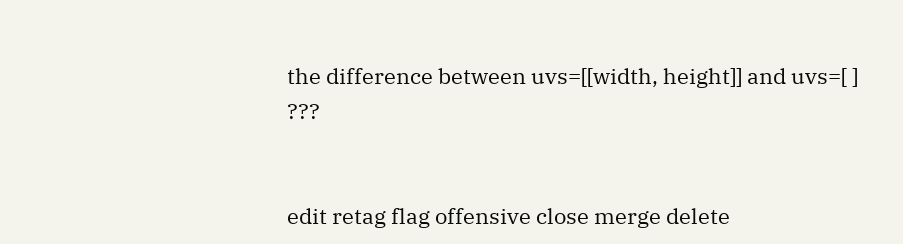the difference between uvs=[[width, height]] and uvs=[ ] ???


edit retag flag offensive close merge delete